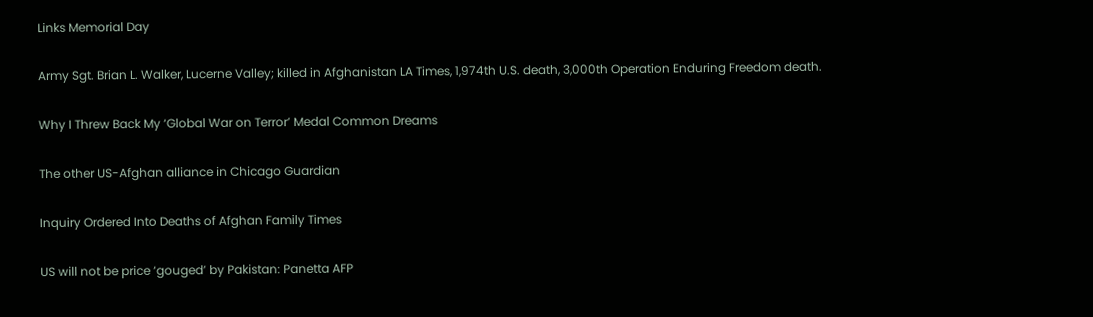Links Memorial Day

Army Sgt. Brian L. Walker, Lucerne Valley; killed in Afghanistan LA Times, 1,974th U.S. death, 3,000th Operation Enduring Freedom death.

Why I Threw Back My ‘Global War on Terror’ Medal Common Dreams

The other US-Afghan alliance in Chicago Guardian

Inquiry Ordered Into Deaths of Afghan Family Times

US will not be price ‘gouged’ by Pakistan: Panetta AFP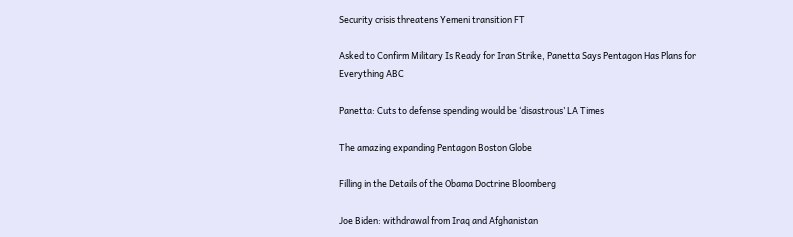Security crisis threatens Yemeni transition FT

Asked to Confirm Military Is Ready for Iran Strike, Panetta Says Pentagon Has Plans for Everything ABC

Panetta: Cuts to defense spending would be ‘disastrous’ LA Times

The amazing expanding Pentagon Boston Globe

Filling in the Details of the Obama Doctrine Bloomberg

Joe Biden: withdrawal from Iraq and Afghanistan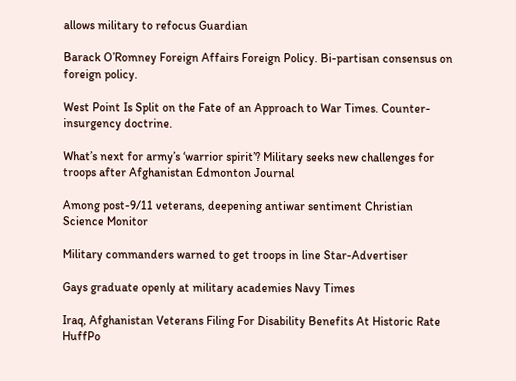allows military to refocus Guardian

Barack O’Romney Foreign Affairs Foreign Policy. Bi-partisan consensus on foreign policy.

West Point Is Split on the Fate of an Approach to War Times. Counter-insurgency doctrine.

What’s next for army’s ‘warrior spirit’? Military seeks new challenges for troops after Afghanistan Edmonton Journal

Among post-9/11 veterans, deepening antiwar sentiment Christian Science Monitor

Military commanders warned to get troops in line Star-Advertiser

Gays graduate openly at military academies Navy Times

Iraq, Afghanistan Veterans Filing For Disability Benefits At Historic Rate HuffPo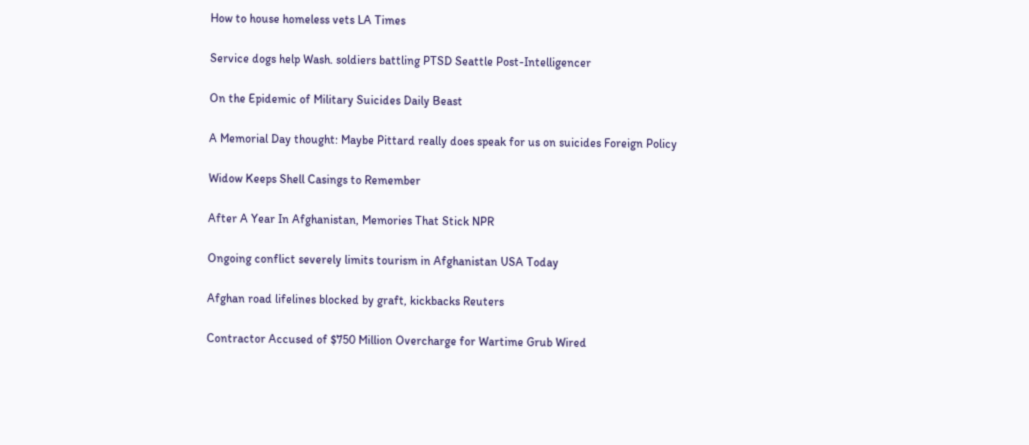How to house homeless vets LA Times

Service dogs help Wash. soldiers battling PTSD Seattle Post-Intelligencer

On the Epidemic of Military Suicides Daily Beast

A Memorial Day thought: Maybe Pittard really does speak for us on suicides Foreign Policy

Widow Keeps Shell Casings to Remember

After A Year In Afghanistan, Memories That Stick NPR

Ongoing conflict severely limits tourism in Afghanistan USA Today

Afghan road lifelines blocked by graft, kickbacks Reuters

Contractor Accused of $750 Million Overcharge for Wartime Grub Wired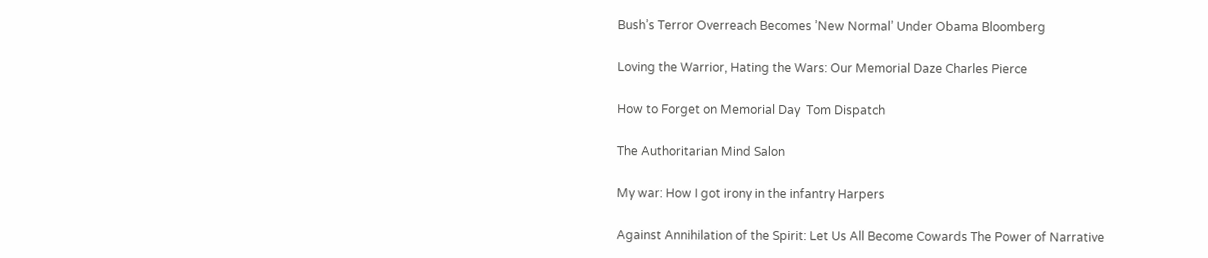Bush’s Terror Overreach Becomes ’New Normal’ Under Obama Bloomberg

Loving the Warrior, Hating the Wars: Our Memorial Daze Charles Pierce

How to Forget on Memorial Day  Tom Dispatch

The Authoritarian Mind Salon

My war: How I got irony in the infantry Harpers

Against Annihilation of the Spirit: Let Us All Become Cowards The Power of Narrative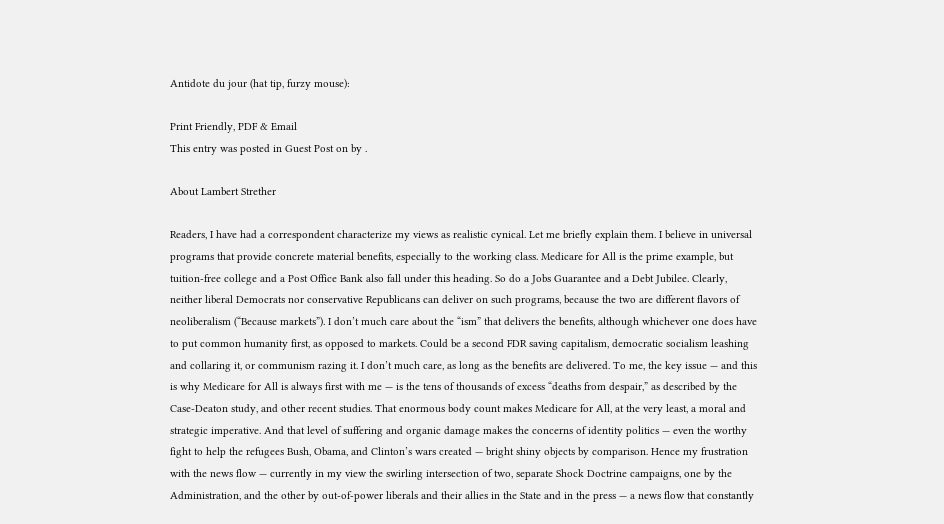Antidote du jour (hat tip, furzy mouse):

Print Friendly, PDF & Email
This entry was posted in Guest Post on by .

About Lambert Strether

Readers, I have had a correspondent characterize my views as realistic cynical. Let me briefly explain them. I believe in universal programs that provide concrete material benefits, especially to the working class. Medicare for All is the prime example, but tuition-free college and a Post Office Bank also fall under this heading. So do a Jobs Guarantee and a Debt Jubilee. Clearly, neither liberal Democrats nor conservative Republicans can deliver on such programs, because the two are different flavors of neoliberalism (“Because markets”). I don’t much care about the “ism” that delivers the benefits, although whichever one does have to put common humanity first, as opposed to markets. Could be a second FDR saving capitalism, democratic socialism leashing and collaring it, or communism razing it. I don’t much care, as long as the benefits are delivered. To me, the key issue — and this is why Medicare for All is always first with me — is the tens of thousands of excess “deaths from despair,” as described by the Case-Deaton study, and other recent studies. That enormous body count makes Medicare for All, at the very least, a moral and strategic imperative. And that level of suffering and organic damage makes the concerns of identity politics — even the worthy fight to help the refugees Bush, Obama, and Clinton’s wars created — bright shiny objects by comparison. Hence my frustration with the news flow — currently in my view the swirling intersection of two, separate Shock Doctrine campaigns, one by the Administration, and the other by out-of-power liberals and their allies in the State and in the press — a news flow that constantly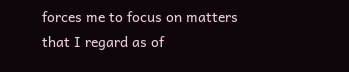forces me to focus on matters that I regard as of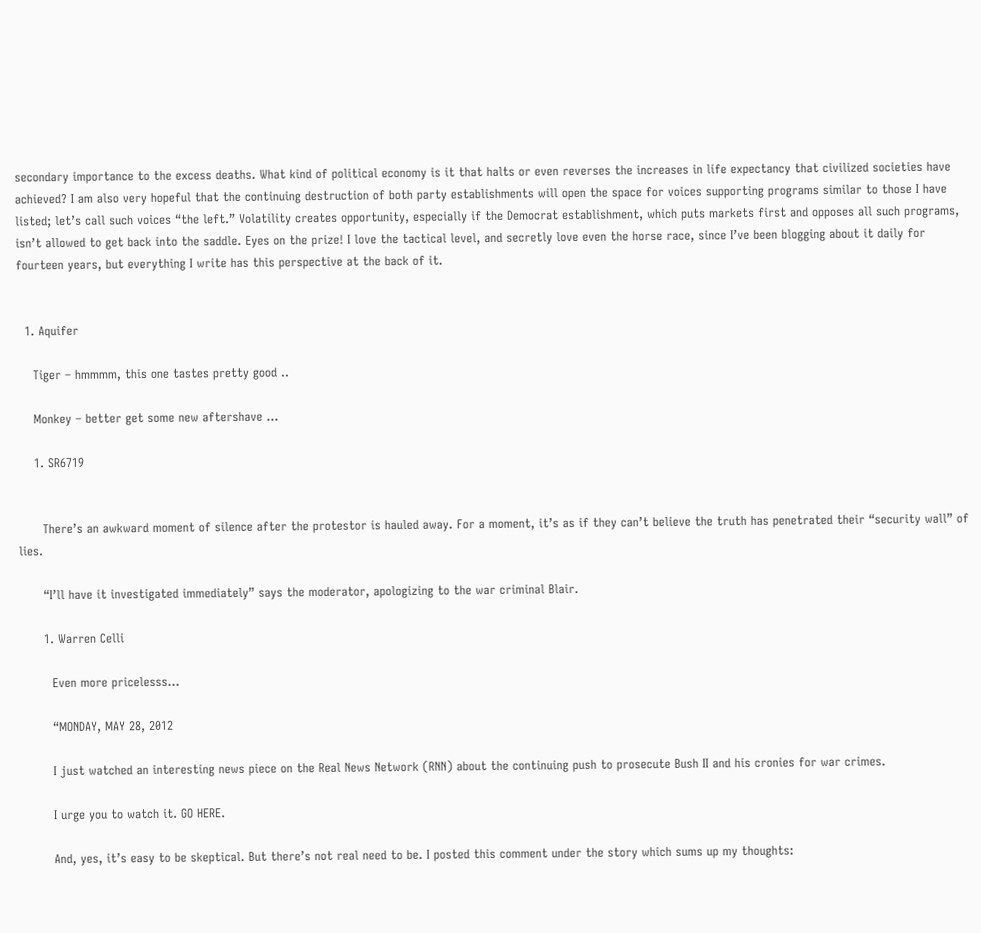secondary importance to the excess deaths. What kind of political economy is it that halts or even reverses the increases in life expectancy that civilized societies have achieved? I am also very hopeful that the continuing destruction of both party establishments will open the space for voices supporting programs similar to those I have listed; let’s call such voices “the left.” Volatility creates opportunity, especially if the Democrat establishment, which puts markets first and opposes all such programs, isn’t allowed to get back into the saddle. Eyes on the prize! I love the tactical level, and secretly love even the horse race, since I’ve been blogging about it daily for fourteen years, but everything I write has this perspective at the back of it.


  1. Aquifer

    Tiger – hmmmm, this one tastes pretty good ..

    Monkey – better get some new aftershave …

    1. SR6719


      There’s an awkward moment of silence after the protestor is hauled away. For a moment, it’s as if they can’t believe the truth has penetrated their “security wall” of lies.

      “I’ll have it investigated immediately” says the moderator, apologizing to the war criminal Blair.

      1. Warren Celli

        Even more pricelesss…

        “MONDAY, MAY 28, 2012

        I just watched an interesting news piece on the Real News Network (RNN) about the continuing push to prosecute Bush II and his cronies for war crimes.

        I urge you to watch it. GO HERE.

        And, yes, it’s easy to be skeptical. But there’s not real need to be. I posted this comment under the story which sums up my thoughts: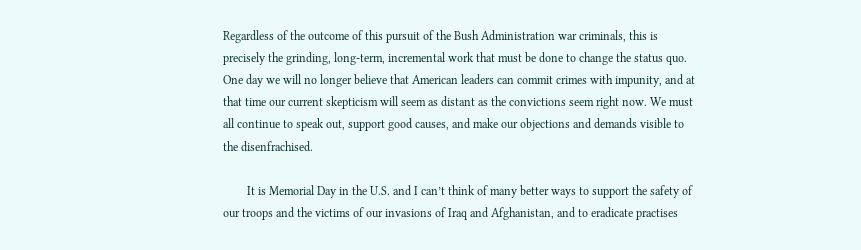Regardless of the outcome of this pursuit of the Bush Administration war criminals, this is precisely the grinding, long-term, incremental work that must be done to change the status quo. One day we will no longer believe that American leaders can commit crimes with impunity, and at that time our current skepticism will seem as distant as the convictions seem right now. We must all continue to speak out, support good causes, and make our objections and demands visible to the disenfrachised.

        It is Memorial Day in the U.S. and I can’t think of many better ways to support the safety of our troops and the victims of our invasions of Iraq and Afghanistan, and to eradicate practises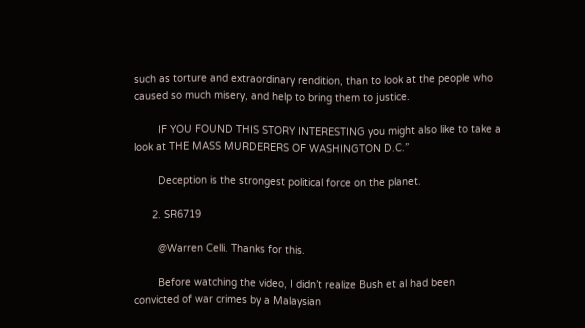such as torture and extraordinary rendition, than to look at the people who caused so much misery, and help to bring them to justice.

        IF YOU FOUND THIS STORY INTERESTING you might also like to take a look at THE MASS MURDERERS OF WASHINGTON D.C.”

        Deception is the strongest political force on the planet.

      2. SR6719

        @Warren Celli. Thanks for this.

        Before watching the video, I didn’t realize Bush et al had been convicted of war crimes by a Malaysian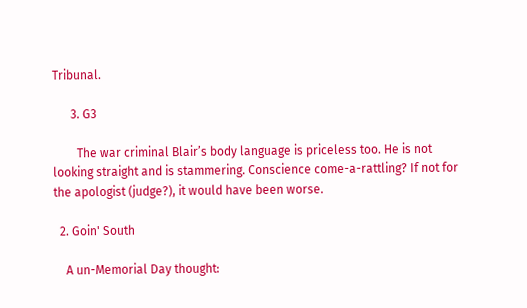Tribunal.

      3. G3

        The war criminal Blair’s body language is priceless too. He is not looking straight and is stammering. Conscience come-a-rattling? If not for the apologist (judge?), it would have been worse.

  2. Goin' South

    A un-Memorial Day thought: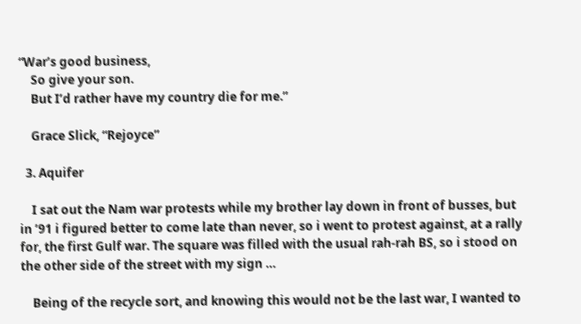“War’s good business,
    So give your son.
    But I’d rather have my country die for me.”

    Grace Slick, “Rejoyce”

  3. Aquifer

    I sat out the Nam war protests while my brother lay down in front of busses, but in ’91 i figured better to come late than never, so i went to protest against, at a rally for, the first Gulf war. The square was filled with the usual rah-rah BS, so i stood on the other side of the street with my sign …

    Being of the recycle sort, and knowing this would not be the last war, I wanted to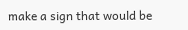make a sign that would be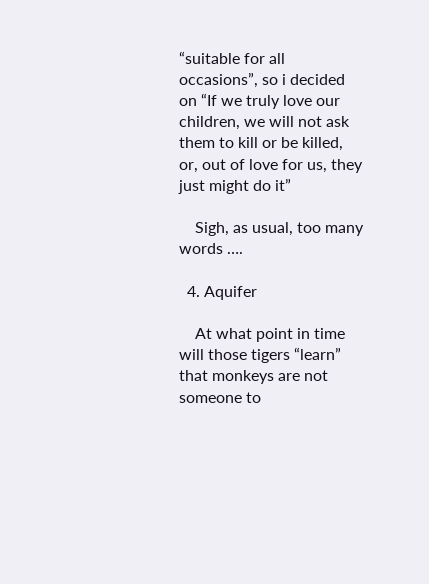“suitable for all occasions”, so i decided on “If we truly love our children, we will not ask them to kill or be killed, or, out of love for us, they just might do it”

    Sigh, as usual, too many words ….

  4. Aquifer

    At what point in time will those tigers “learn” that monkeys are not someone to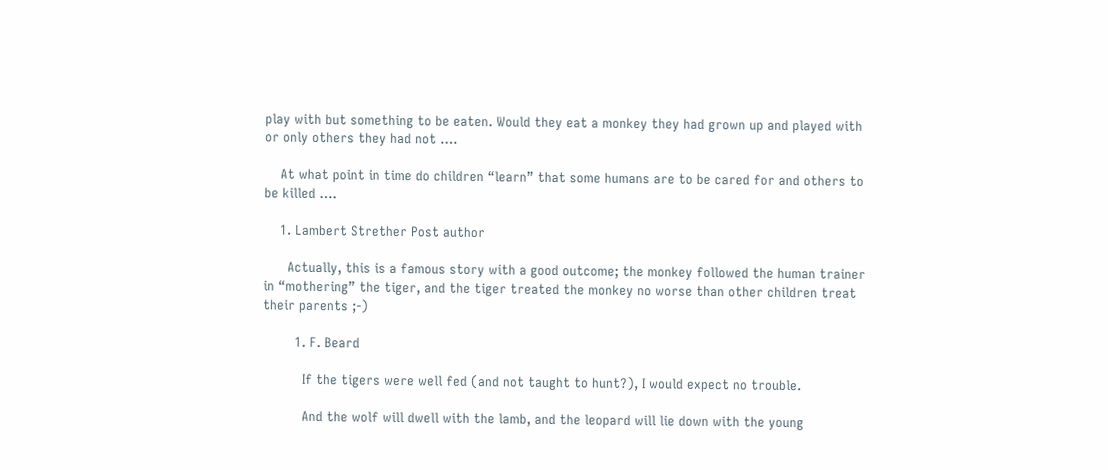play with but something to be eaten. Would they eat a monkey they had grown up and played with or only others they had not ….

    At what point in time do children “learn” that some humans are to be cared for and others to be killed ….

    1. Lambert Strether Post author

      Actually, this is a famous story with a good outcome; the monkey followed the human trainer in “mothering” the tiger, and the tiger treated the monkey no worse than other children treat their parents ;-)

        1. F. Beard

          If the tigers were well fed (and not taught to hunt?), I would expect no trouble.

          And the wolf will dwell with the lamb, and the leopard will lie down with the young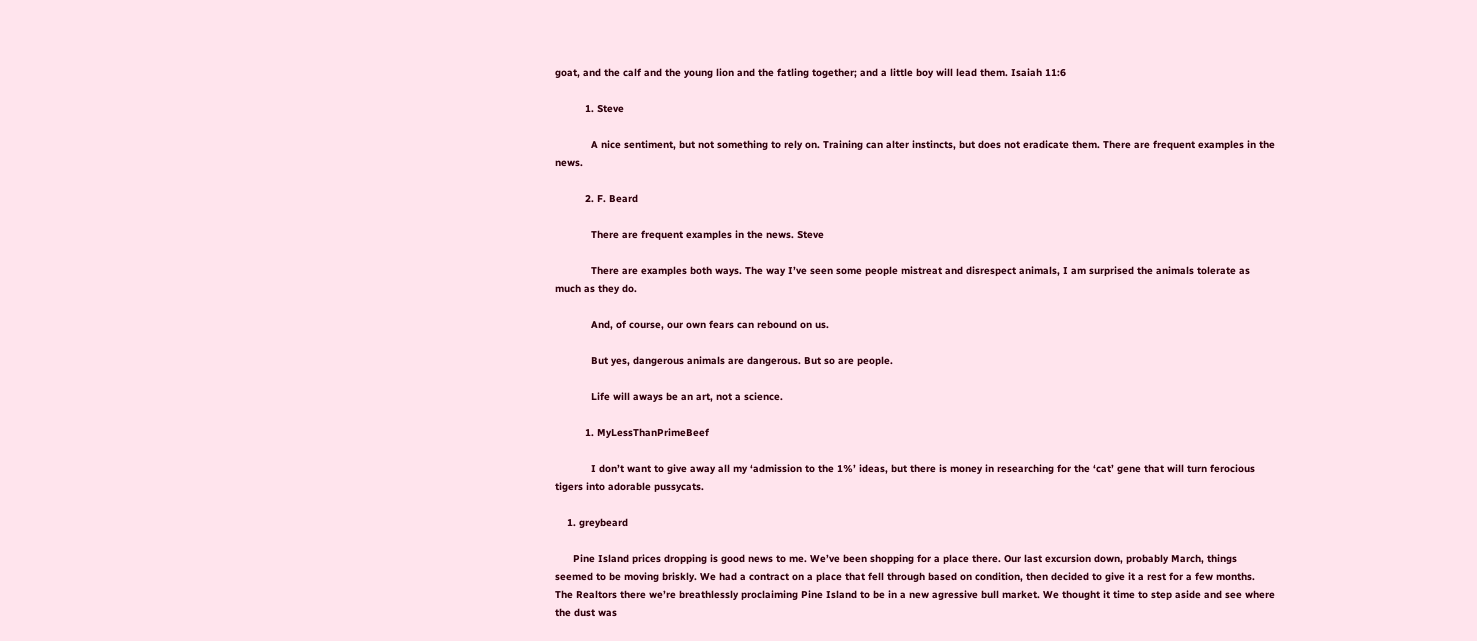goat, and the calf and the young lion and the fatling together; and a little boy will lead them. Isaiah 11:6

          1. Steve

            A nice sentiment, but not something to rely on. Training can alter instincts, but does not eradicate them. There are frequent examples in the news.

          2. F. Beard

            There are frequent examples in the news. Steve

            There are examples both ways. The way I’ve seen some people mistreat and disrespect animals, I am surprised the animals tolerate as much as they do.

            And, of course, our own fears can rebound on us.

            But yes, dangerous animals are dangerous. But so are people.

            Life will aways be an art, not a science.

          1. MyLessThanPrimeBeef

            I don’t want to give away all my ‘admission to the 1%’ ideas, but there is money in researching for the ‘cat’ gene that will turn ferocious tigers into adorable pussycats.

    1. greybeard

      Pine Island prices dropping is good news to me. We’ve been shopping for a place there. Our last excursion down, probably March, things seemed to be moving briskly. We had a contract on a place that fell through based on condition, then decided to give it a rest for a few months. The Realtors there we’re breathlessly proclaiming Pine Island to be in a new agressive bull market. We thought it time to step aside and see where the dust was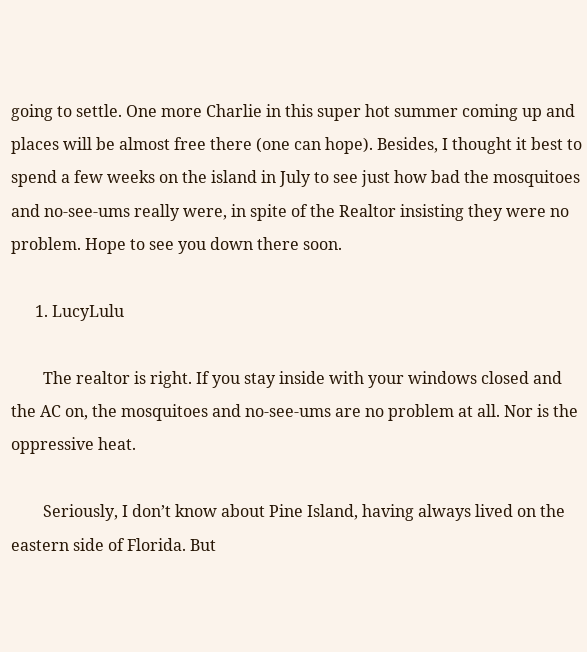going to settle. One more Charlie in this super hot summer coming up and places will be almost free there (one can hope). Besides, I thought it best to spend a few weeks on the island in July to see just how bad the mosquitoes and no-see-ums really were, in spite of the Realtor insisting they were no problem. Hope to see you down there soon.

      1. LucyLulu

        The realtor is right. If you stay inside with your windows closed and the AC on, the mosquitoes and no-see-ums are no problem at all. Nor is the oppressive heat.

        Seriously, I don’t know about Pine Island, having always lived on the eastern side of Florida. But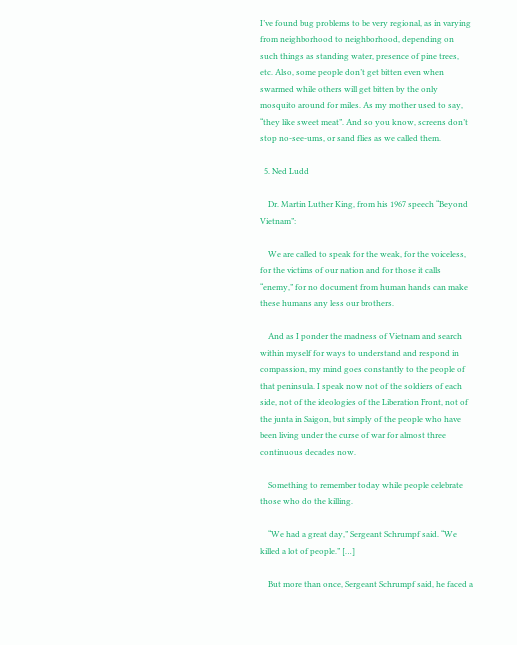I’ve found bug problems to be very regional, as in varying from neighborhood to neighborhood, depending on such things as standing water, presence of pine trees, etc. Also, some people don’t get bitten even when swarmed while others will get bitten by the only mosquito around for miles. As my mother used to say, “they like sweet meat”. And so you know, screens don’t stop no-see-ums, or sand flies as we called them.

  5. Ned Ludd

    Dr. Martin Luther King, from his 1967 speech “Beyond Vietnam”:

    We are called to speak for the weak, for the voiceless, for the victims of our nation and for those it calls “enemy,” for no document from human hands can make these humans any less our brothers.

    And as I ponder the madness of Vietnam and search within myself for ways to understand and respond in compassion, my mind goes constantly to the people of that peninsula. I speak now not of the soldiers of each side, not of the ideologies of the Liberation Front, not of the junta in Saigon, but simply of the people who have been living under the curse of war for almost three continuous decades now.

    Something to remember today while people celebrate those who do the killing.

    “We had a great day,” Sergeant Schrumpf said. “We killed a lot of people.” […]

    But more than once, Sergeant Schrumpf said, he faced a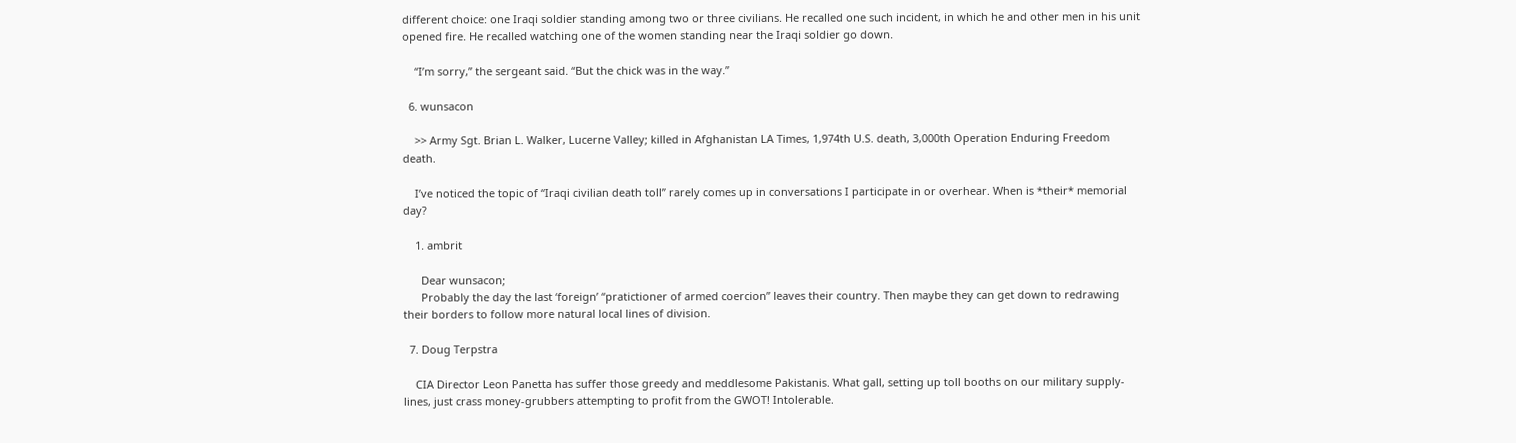different choice: one Iraqi soldier standing among two or three civilians. He recalled one such incident, in which he and other men in his unit opened fire. He recalled watching one of the women standing near the Iraqi soldier go down.

    “I’m sorry,” the sergeant said. “But the chick was in the way.”

  6. wunsacon

    >> Army Sgt. Brian L. Walker, Lucerne Valley; killed in Afghanistan LA Times, 1,974th U.S. death, 3,000th Operation Enduring Freedom death.

    I’ve noticed the topic of “Iraqi civilian death toll” rarely comes up in conversations I participate in or overhear. When is *their* memorial day?

    1. ambrit

      Dear wunsacon;
      Probably the day the last ‘foreign’ “pratictioner of armed coercion” leaves their country. Then maybe they can get down to redrawing their borders to follow more natural local lines of division.

  7. Doug Terpstra

    CIA Director Leon Panetta has suffer those greedy and meddlesome Pakistanis. What gall, setting up toll booths on our military supply-lines, just crass money-grubbers attempting to profit from the GWOT! Intolerable.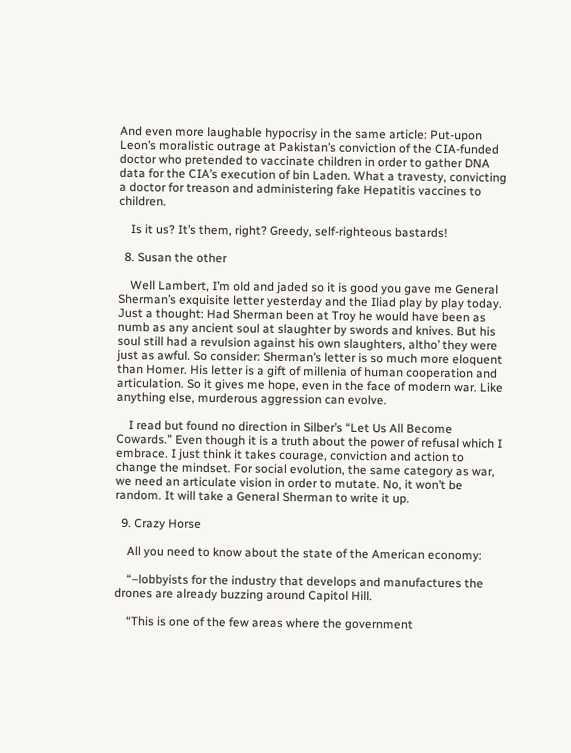And even more laughable hypocrisy in the same article: Put-upon Leon’s moralistic outrage at Pakistan’s conviction of the CIA-funded doctor who pretended to vaccinate children in order to gather DNA data for the CIA’s execution of bin Laden. What a travesty, convicting a doctor for treason and administering fake Hepatitis vaccines to children.

    Is it us? It’s them, right? Greedy, self-righteous bastards!

  8. Susan the other

    Well Lambert, I’m old and jaded so it is good you gave me General Sherman’s exquisite letter yesterday and the Iliad play by play today. Just a thought: Had Sherman been at Troy he would have been as numb as any ancient soul at slaughter by swords and knives. But his soul still had a revulsion against his own slaughters, altho’ they were just as awful. So consider: Sherman’s letter is so much more eloquent than Homer. His letter is a gift of millenia of human cooperation and articulation. So it gives me hope, even in the face of modern war. Like anything else, murderous aggression can evolve.

    I read but found no direction in Silber’s “Let Us All Become Cowards.” Even though it is a truth about the power of refusal which I embrace. I just think it takes courage, conviction and action to change the mindset. For social evolution, the same category as war, we need an articulate vision in order to mutate. No, it won’t be random. It will take a General Sherman to write it up.

  9. Crazy Horse

    All you need to know about the state of the American economy:

    “–lobbyists for the industry that develops and manufactures the drones are already buzzing around Capitol Hill.

    “This is one of the few areas where the government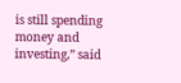is still spending money and investing,” said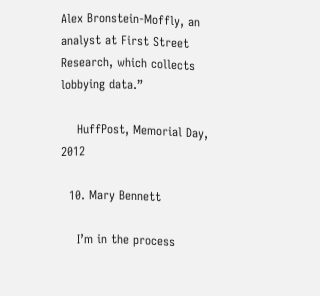Alex Bronstein-Moffly, an analyst at First Street Research, which collects lobbying data.”

    HuffPost, Memorial Day, 2012

  10. Mary Bennett

    I’m in the process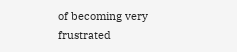of becoming very frustrated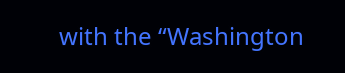with the “Washington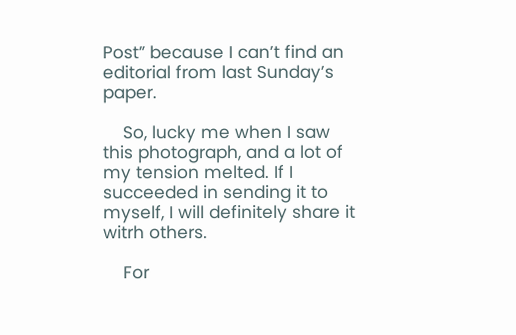Post” because I can’t find an editorial from last Sunday’s paper.

    So, lucky me when I saw this photograph, and a lot of my tension melted. If I succeeded in sending it to myself, I will definitely share it witrh others.

    For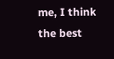me, I think the best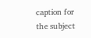caption for the subject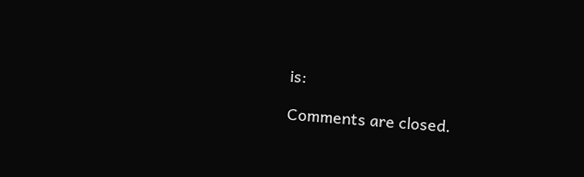is:

Comments are closed.